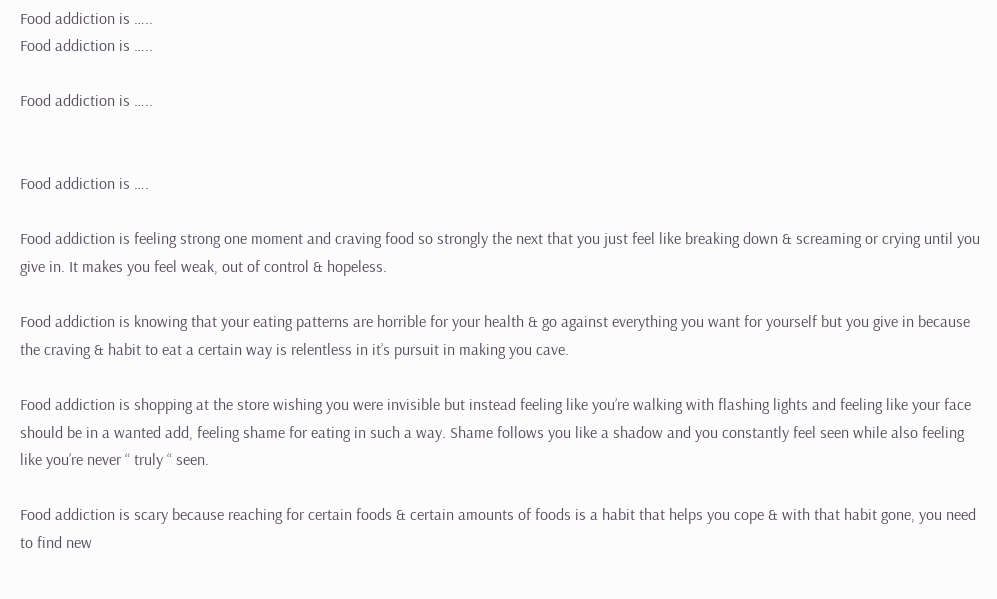Food addiction is …..
Food addiction is …..

Food addiction is …..


Food addiction is ….

Food addiction is feeling strong one moment and craving food so strongly the next that you just feel like breaking down & screaming or crying until you give in. It makes you feel weak, out of control & hopeless.

Food addiction is knowing that your eating patterns are horrible for your health & go against everything you want for yourself but you give in because the craving & habit to eat a certain way is relentless in it’s pursuit in making you cave.

Food addiction is shopping at the store wishing you were invisible but instead feeling like you’re walking with flashing lights and feeling like your face should be in a wanted add, feeling shame for eating in such a way. Shame follows you like a shadow and you constantly feel seen while also feeling like you’re never “ truly “ seen.

Food addiction is scary because reaching for certain foods & certain amounts of foods is a habit that helps you cope & with that habit gone, you need to find new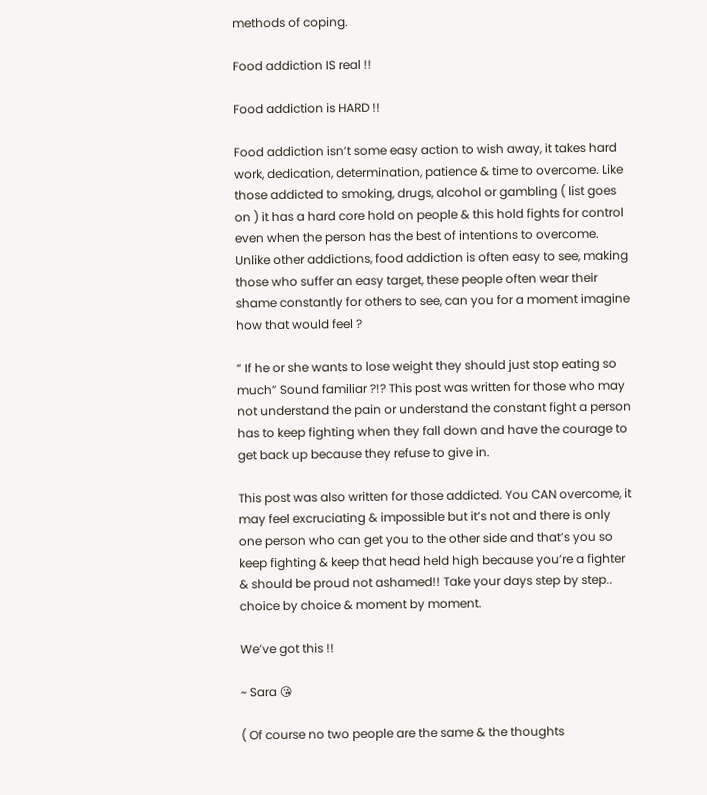methods of coping.

Food addiction IS real !!

Food addiction is HARD !!

Food addiction isn’t some easy action to wish away, it takes hard work, dedication, determination, patience & time to overcome. Like those addicted to smoking, drugs, alcohol or gambling ( list goes on ) it has a hard core hold on people & this hold fights for control even when the person has the best of intentions to overcome. Unlike other addictions, food addiction is often easy to see, making those who suffer an easy target, these people often wear their shame constantly for others to see, can you for a moment imagine how that would feel ?

“ If he or she wants to lose weight they should just stop eating so much” Sound familiar ?!? This post was written for those who may not understand the pain or understand the constant fight a person has to keep fighting when they fall down and have the courage to get back up because they refuse to give in.

This post was also written for those addicted. You CAN overcome, it may feel excruciating & impossible but it’s not and there is only one person who can get you to the other side and that’s you so keep fighting & keep that head held high because you’re a fighter & should be proud not ashamed!! Take your days step by step.. choice by choice & moment by moment.

We’ve got this !!

~ Sara 😘

( Of course no two people are the same & the thoughts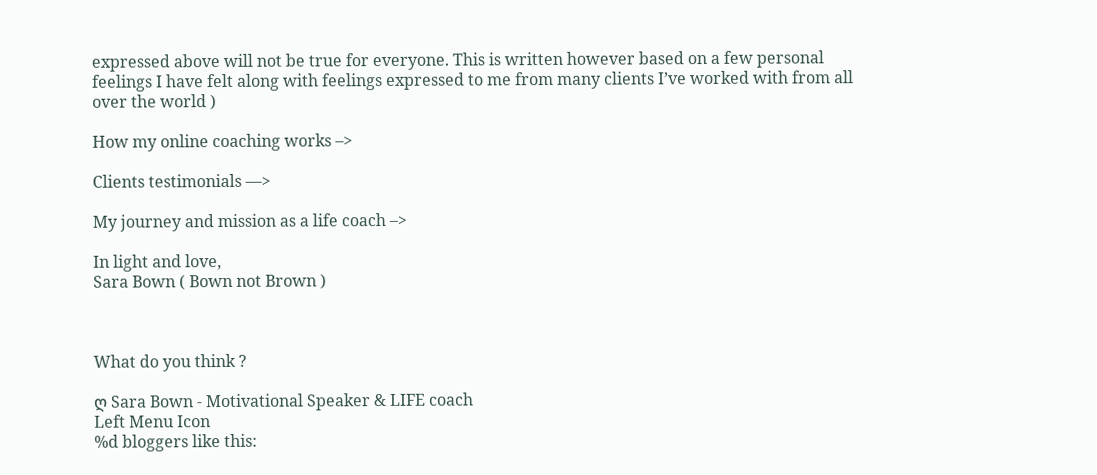expressed above will not be true for everyone. This is written however based on a few personal feelings I have felt along with feelings expressed to me from many clients I’ve worked with from all over the world )

How my online coaching works –>

Clients testimonials —>

My journey and mission as a life coach –>

In light and love,
Sara Bown ( Bown not Brown )



What do you think ?

ღ Sara Bown - Motivational Speaker & LIFE coach
Left Menu Icon
%d bloggers like this: